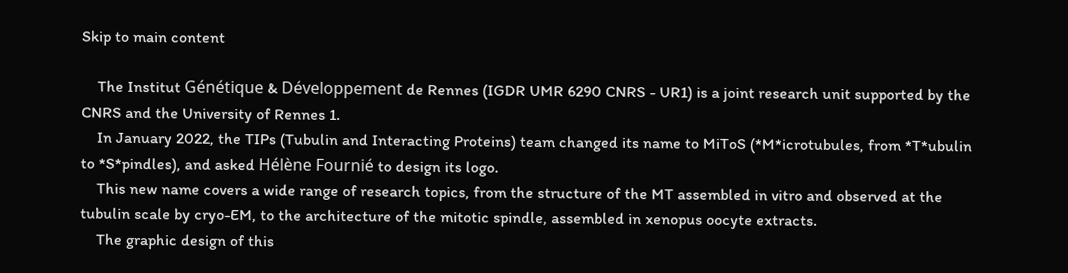Skip to main content

    The Institut Génétique & Développement de Rennes (IGDR UMR 6290 CNRS - UR1) is a joint research unit supported by the CNRS and the University of Rennes 1.
    In January 2022, the TIPs (Tubulin and Interacting Proteins) team changed its name to MiToS (*M*icrotubules, from *T*ubulin to *S*pindles), and asked Hélène Fournié to design its logo.
    This new name covers a wide range of research topics, from the structure of the MT assembled in vitro and observed at the tubulin scale by cryo-EM, to the architecture of the mitotic spindle, assembled in xenopus oocyte extracts.
    The graphic design of this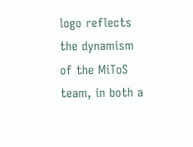logo reflects the dynamism of the MiToS team, in both a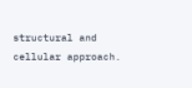structural and cellular approach.